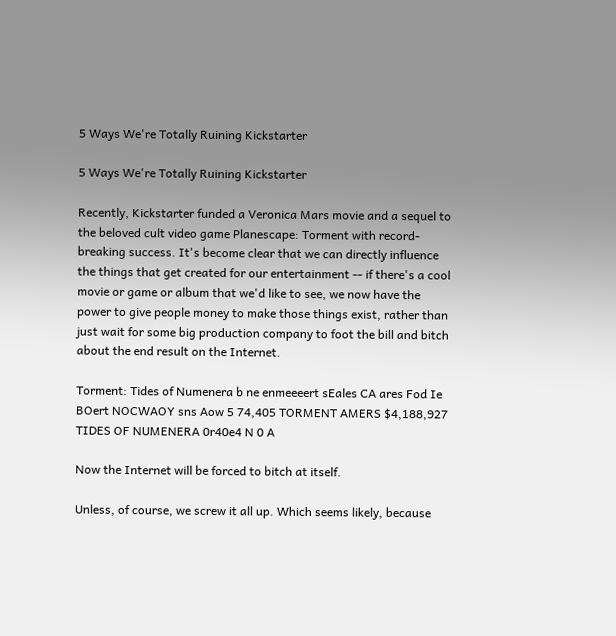5 Ways We're Totally Ruining Kickstarter

5 Ways We're Totally Ruining Kickstarter

Recently, Kickstarter funded a Veronica Mars movie and a sequel to the beloved cult video game Planescape: Torment with record-breaking success. It's become clear that we can directly influence the things that get created for our entertainment -- if there's a cool movie or game or album that we'd like to see, we now have the power to give people money to make those things exist, rather than just wait for some big production company to foot the bill and bitch about the end result on the Internet.

Torment: Tides of Numenera b ne enmeeeert sEales CA ares Fod Ie BOert NOCWAOY sns Aow 5 74,405 TORMENT AMERS $4,188,927 TIDES OF NUMENERA 0r40e4 N 0 A

Now the Internet will be forced to bitch at itself.

Unless, of course, we screw it all up. Which seems likely, because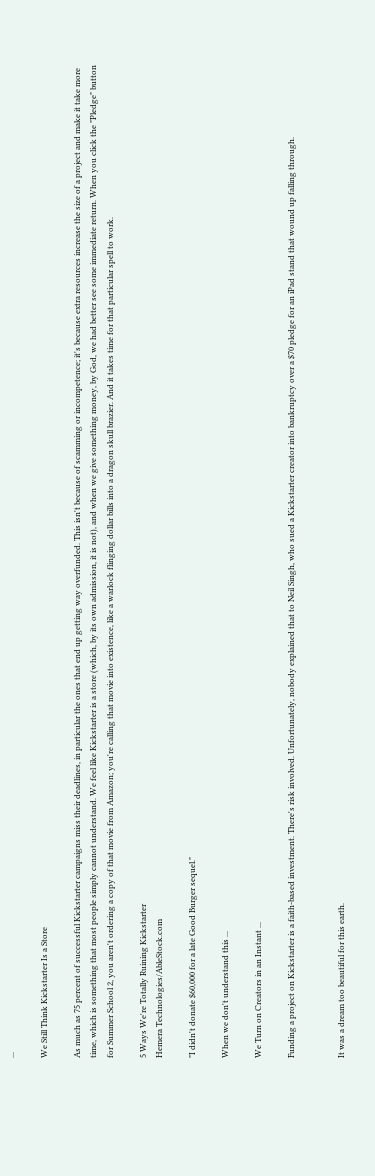...

We Still Think Kickstarter Is a Store

As much as 75 percent of successful Kickstarter campaigns miss their deadlines, in particular the ones that end up getting way overfunded. This isn't because of scamming or incompetence; it's because extra resources increase the size of a project and make it take more time, which is something that most people simply cannot understand. We feel like Kickstarter is a store (which, by its own admission, it is not), and when we give something money, by God, we had better see some immediate return. When you click the "Pledge" button for Summer School 2, you aren't ordering a copy of that movie from Amazon; you're calling that movie into existence, like a warlock flinging dollar bills into a dragon skull brazier. And it takes time for that particular spell to work.

5 Ways We're Totally Ruining Kickstarter
Hemera Technologies/AbleStock.com

"I didn't donate $60,000 for a late Good Burger sequel."

When we don't understand this ...

We Turn on Creators in an Instant ...

Funding a project on Kickstarter is a faith-based investment. There's risk involved. Unfortunately, nobody explained that to Neil Singh, who sued a Kickstarter creator into bankruptcy over a $70 pledge for an iPad stand that wound up falling through.


It was a dream too beautiful for this earth.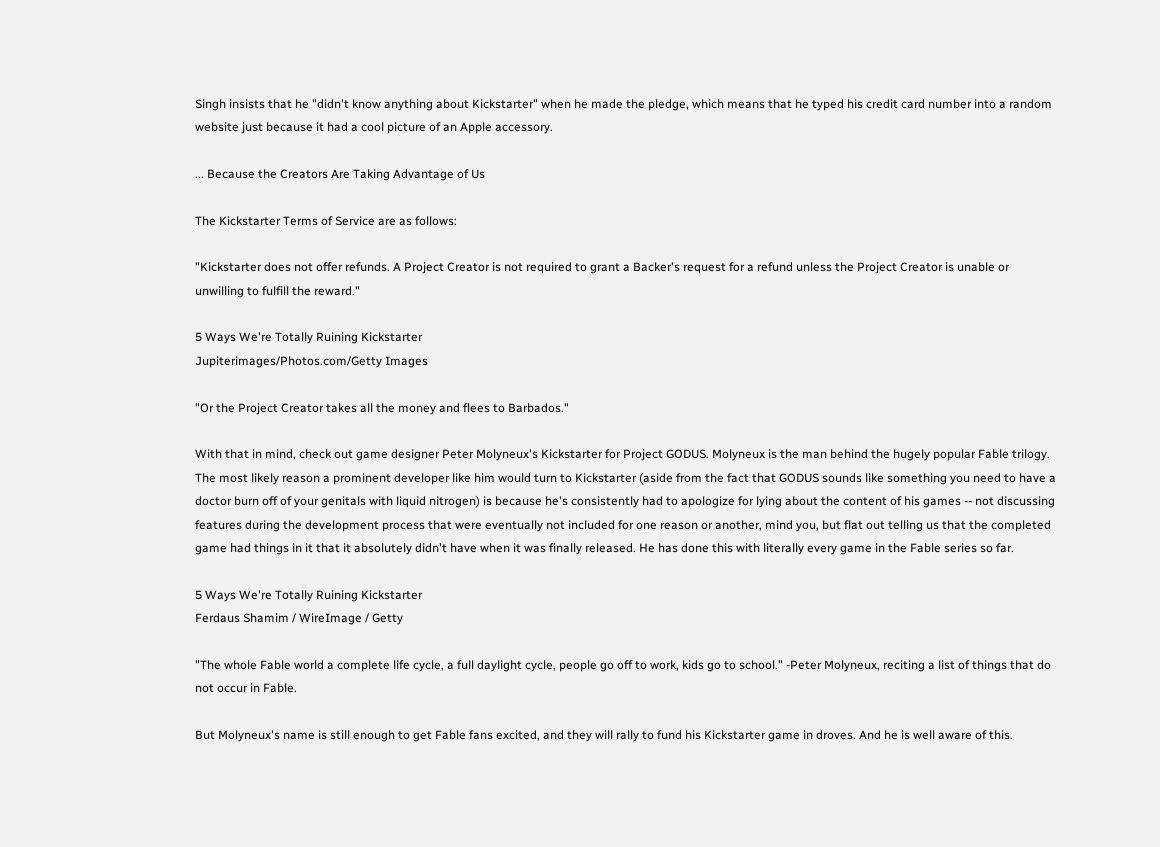Singh insists that he "didn't know anything about Kickstarter" when he made the pledge, which means that he typed his credit card number into a random website just because it had a cool picture of an Apple accessory.

... Because the Creators Are Taking Advantage of Us

The Kickstarter Terms of Service are as follows:

"Kickstarter does not offer refunds. A Project Creator is not required to grant a Backer's request for a refund unless the Project Creator is unable or unwilling to fulfill the reward."

5 Ways We're Totally Ruining Kickstarter
Jupiterimages/Photos.com/Getty Images

"Or the Project Creator takes all the money and flees to Barbados."

With that in mind, check out game designer Peter Molyneux's Kickstarter for Project GODUS. Molyneux is the man behind the hugely popular Fable trilogy. The most likely reason a prominent developer like him would turn to Kickstarter (aside from the fact that GODUS sounds like something you need to have a doctor burn off of your genitals with liquid nitrogen) is because he's consistently had to apologize for lying about the content of his games -- not discussing features during the development process that were eventually not included for one reason or another, mind you, but flat out telling us that the completed game had things in it that it absolutely didn't have when it was finally released. He has done this with literally every game in the Fable series so far.

5 Ways We're Totally Ruining Kickstarter
Ferdaus Shamim / WireImage / Getty

"The whole Fable world a complete life cycle, a full daylight cycle, people go off to work, kids go to school." -Peter Molyneux, reciting a list of things that do not occur in Fable.

But Molyneux's name is still enough to get Fable fans excited, and they will rally to fund his Kickstarter game in droves. And he is well aware of this.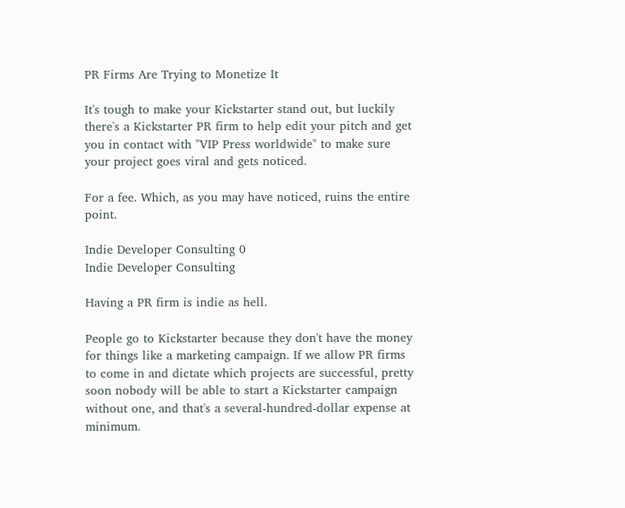PR Firms Are Trying to Monetize It

It's tough to make your Kickstarter stand out, but luckily there's a Kickstarter PR firm to help edit your pitch and get you in contact with "VIP Press worldwide" to make sure your project goes viral and gets noticed.

For a fee. Which, as you may have noticed, ruins the entire point.

Indie Developer Consulting 0
Indie Developer Consulting

Having a PR firm is indie as hell.

People go to Kickstarter because they don't have the money for things like a marketing campaign. If we allow PR firms to come in and dictate which projects are successful, pretty soon nobody will be able to start a Kickstarter campaign without one, and that's a several-hundred-dollar expense at minimum.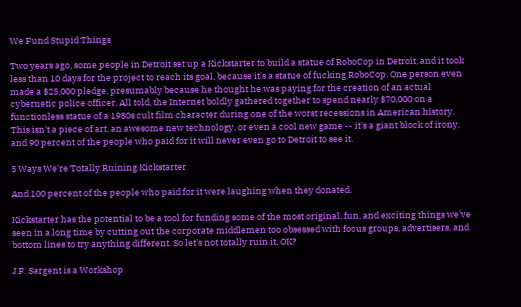We Fund Stupid Things

Two years ago, some people in Detroit set up a Kickstarter to build a statue of RoboCop in Detroit, and it took less than 10 days for the project to reach its goal, because it's a statue of fucking RoboCop. One person even made a $25,000 pledge, presumably because he thought he was paying for the creation of an actual cybernetic police officer. All told, the Internet boldly gathered together to spend nearly $70,000 on a functionless statue of a 1980s cult film character during one of the worst recessions in American history. This isn't a piece of art, an awesome new technology, or even a cool new game -- it's a giant block of irony, and 90 percent of the people who paid for it will never even go to Detroit to see it.

5 Ways We're Totally Ruining Kickstarter

And 100 percent of the people who paid for it were laughing when they donated.

Kickstarter has the potential to be a tool for funding some of the most original, fun, and exciting things we've seen in a long time by cutting out the corporate middlemen too obsessed with focus groups, advertisers, and bottom lines to try anything different. So let's not totally ruin it, OK?

J.F. Sargent is a Workshop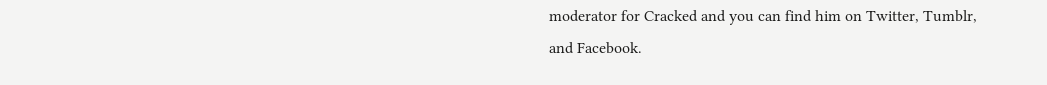moderator for Cracked and you can find him on Twitter, Tumblr, and Facebook.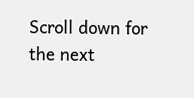Scroll down for the next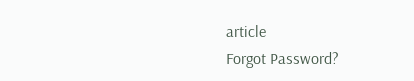article
Forgot Password?